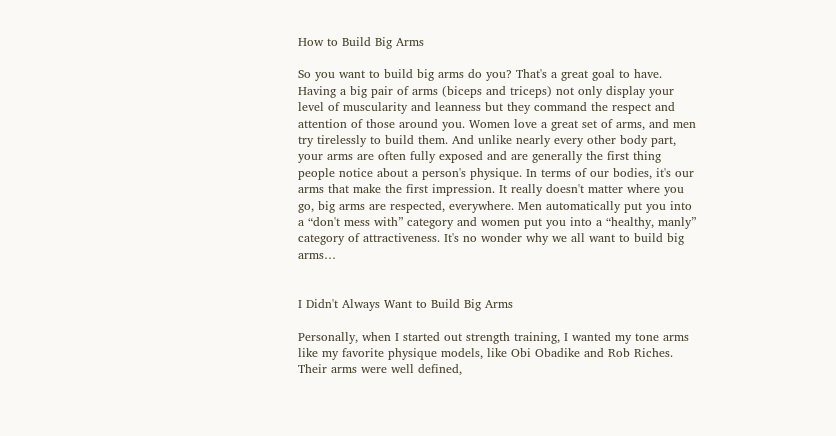How to Build Big Arms

So you want to build big arms do you? That's a great goal to have. Having a big pair of arms (biceps and triceps) not only display your level of muscularity and leanness but they command the respect and attention of those around you. Women love a great set of arms, and men try tirelessly to build them. And unlike nearly every other body part, your arms are often fully exposed and are generally the first thing people notice about a person's physique. In terms of our bodies, it's our arms that make the first impression. It really doesn't matter where you go, big arms are respected, everywhere. Men automatically put you into a “don't mess with” category and women put you into a “healthy, manly” category of attractiveness. It's no wonder why we all want to build big arms…


I Didn't Always Want to Build Big Arms

Personally, when I started out strength training, I wanted my tone arms like my favorite physique models, like Obi Obadike and Rob Riches. Their arms were well defined,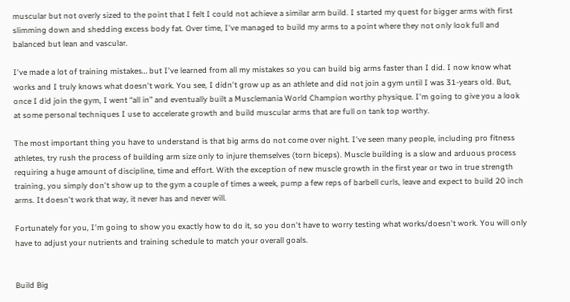muscular but not overly sized to the point that I felt I could not achieve a similar arm build. I started my quest for bigger arms with first slimming down and shedding excess body fat. Over time, I've managed to build my arms to a point where they not only look full and balanced but lean and vascular.

I've made a lot of training mistakes… but I've learned from all my mistakes so you can build big arms faster than I did. I now know what works and I truly knows what doesn't work. You see, I didn't grow up as an athlete and did not join a gym until I was 31-years old. But, once I did join the gym, I went “all in” and eventually built a Musclemania World Champion worthy physique. I'm going to give you a look at some personal techniques I use to accelerate growth and build muscular arms that are full on tank top worthy.

The most important thing you have to understand is that big arms do not come over night. I've seen many people, including pro fitness athletes, try rush the process of building arm size only to injure themselves (torn biceps). Muscle building is a slow and arduous process requiring a huge amount of discipline, time and effort. With the exception of new muscle growth in the first year or two in true strength training, you simply don't show up to the gym a couple of times a week, pump a few reps of barbell curls, leave and expect to build 20 inch arms. It doesn't work that way, it never has and never will.

Fortunately for you, I'm going to show you exactly how to do it, so you don't have to worry testing what works/doesn't work. You will only have to adjust your nutrients and training schedule to match your overall goals.


Build Big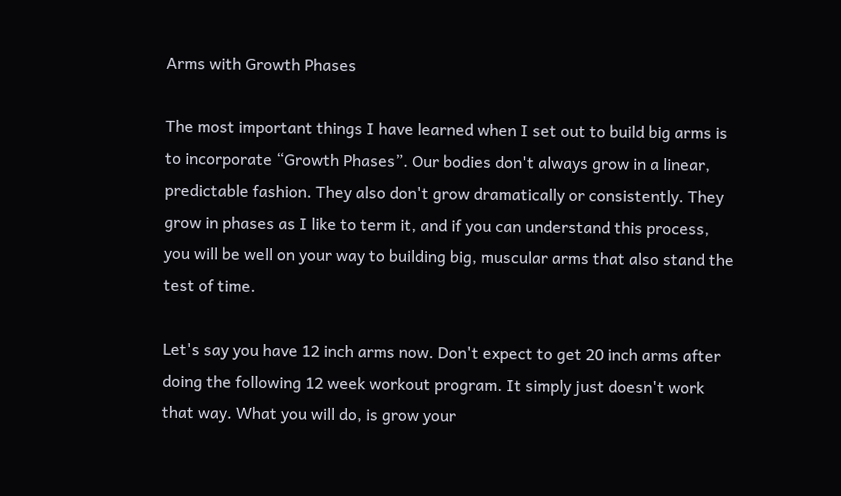Arms with Growth Phases

The most important things I have learned when I set out to build big arms is to incorporate “Growth Phases”. Our bodies don't always grow in a linear, predictable fashion. They also don't grow dramatically or consistently. They grow in phases as I like to term it, and if you can understand this process, you will be well on your way to building big, muscular arms that also stand the test of time.

Let's say you have 12 inch arms now. Don't expect to get 20 inch arms after doing the following 12 week workout program. It simply just doesn't work that way. What you will do, is grow your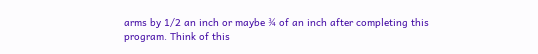arms by 1/2 an inch or maybe ¾ of an inch after completing this program. Think of this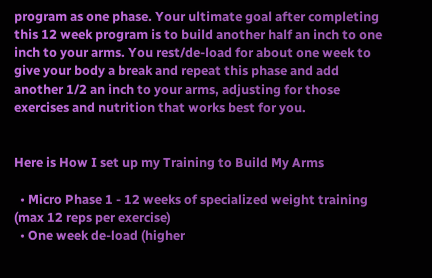program as one phase. Your ultimate goal after completing this 12 week program is to build another half an inch to one inch to your arms. You rest/de-load for about one week to give your body a break and repeat this phase and add another 1/2 an inch to your arms, adjusting for those exercises and nutrition that works best for you.


Here is How I set up my Training to Build My Arms

  • Micro Phase 1 - 12 weeks of specialized weight training (max 12 reps per exercise)
  • One week de-load (higher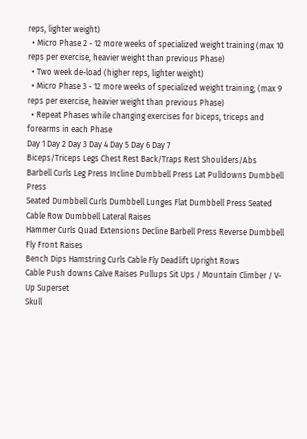reps, lighter weight)
  • Micro Phase 2 - 12 more weeks of specialized weight training (max 10 reps per exercise, heavier weight than previous Phase)
  • Two week de-load (higher reps, lighter weight)
  • Micro Phase 3 - 12 more weeks of specialized weight training; (max 9 reps per exercise, heavier weight than previous Phase)
  • Repeat Phases while changing exercises for biceps, triceps and forearms in each Phase
Day 1 Day 2 Day 3 Day 4 Day 5 Day 6 Day 7
Biceps/Triceps Legs Chest Rest Back/Traps Rest Shoulders/Abs
Barbell Curls Leg Press Incline Dumbbell Press Lat Pulldowns Dumbbell Press
Seated Dumbbell Curls Dumbbell Lunges Flat Dumbbell Press Seated Cable Row Dumbbell Lateral Raises
Hammer Curls Quad Extensions Decline Barbell Press Reverse Dumbbell Fly Front Raises
Bench Dips Hamstring Curls Cable Fly Deadlift Upright Rows
Cable Push downs Calve Raises Pullups Sit Ups / Mountain Climber / V-Up Superset
Skull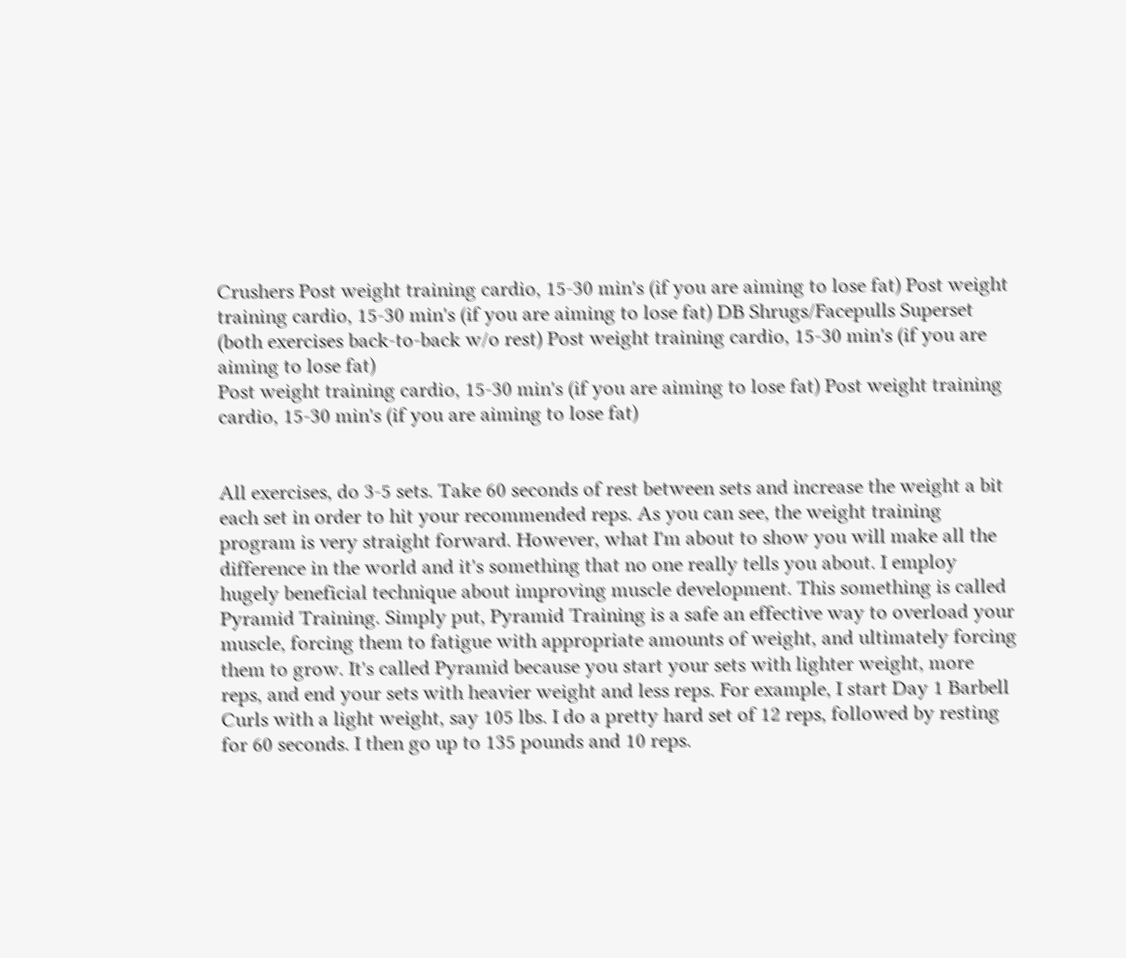Crushers Post weight training cardio, 15-30 min's (if you are aiming to lose fat) Post weight training cardio, 15-30 min's (if you are aiming to lose fat) DB Shrugs/Facepulls Superset (both exercises back-to-back w/o rest) Post weight training cardio, 15-30 min's (if you are aiming to lose fat)
Post weight training cardio, 15-30 min's (if you are aiming to lose fat) Post weight training cardio, 15-30 min's (if you are aiming to lose fat)


All exercises, do 3-5 sets. Take 60 seconds of rest between sets and increase the weight a bit each set in order to hit your recommended reps. As you can see, the weight training program is very straight forward. However, what I'm about to show you will make all the difference in the world and it's something that no one really tells you about. I employ hugely beneficial technique about improving muscle development. This something is called Pyramid Training. Simply put, Pyramid Training is a safe an effective way to overload your muscle, forcing them to fatigue with appropriate amounts of weight, and ultimately forcing them to grow. It's called Pyramid because you start your sets with lighter weight, more reps, and end your sets with heavier weight and less reps. For example, I start Day 1 Barbell Curls with a light weight, say 105 lbs. I do a pretty hard set of 12 reps, followed by resting for 60 seconds. I then go up to 135 pounds and 10 reps.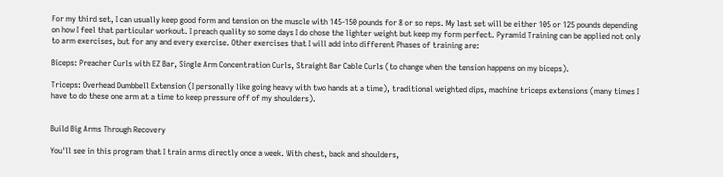For my third set, I can usually keep good form and tension on the muscle with 145-150 pounds for 8 or so reps. My last set will be either 105 or 125 pounds depending on how I feel that particular workout. I preach quality so some days I do chose the lighter weight but keep my form perfect. Pyramid Training can be applied not only to arm exercises, but for any and every exercise. Other exercises that I will add into different Phases of training are:

Biceps: Preacher Curls with EZ Bar, Single Arm Concentration Curls, Straight Bar Cable Curls (to change when the tension happens on my biceps).

Triceps: Overhead Dumbbell Extension (I personally like going heavy with two hands at a time), traditional weighted dips, machine triceps extensions (many times I have to do these one arm at a time to keep pressure off of my shoulders).


Build Big Arms Through Recovery

You'll see in this program that I train arms directly once a week. With chest, back and shoulders,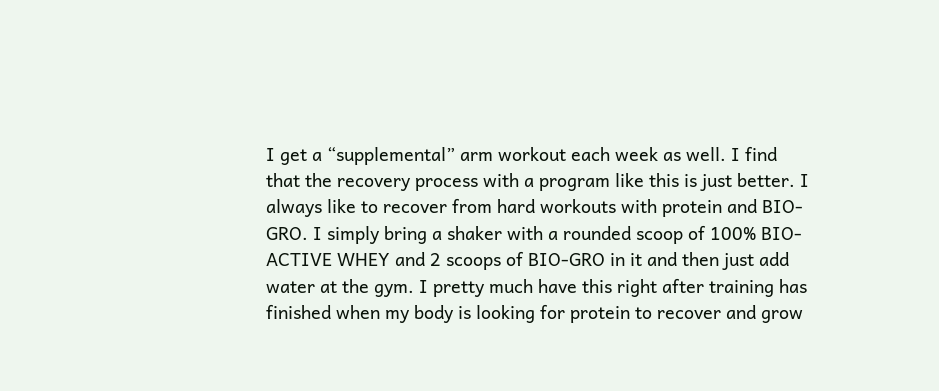I get a “supplemental” arm workout each week as well. I find that the recovery process with a program like this is just better. I always like to recover from hard workouts with protein and BIO-GRO. I simply bring a shaker with a rounded scoop of 100% BIO-ACTIVE WHEY and 2 scoops of BIO-GRO in it and then just add water at the gym. I pretty much have this right after training has finished when my body is looking for protein to recover and grow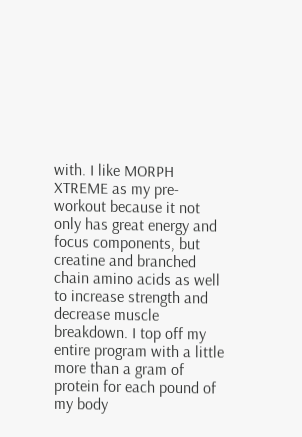with. I like MORPH XTREME as my pre-workout because it not only has great energy and focus components, but creatine and branched chain amino acids as well to increase strength and decrease muscle breakdown. I top off my entire program with a little more than a gram of protein for each pound of my body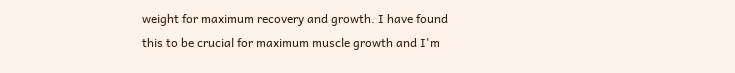weight for maximum recovery and growth. I have found this to be crucial for maximum muscle growth and I'm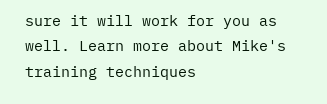sure it will work for you as well. Learn more about Mike's training techniques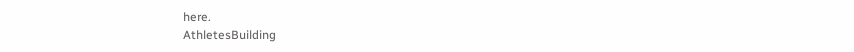here.
AthletesBuilding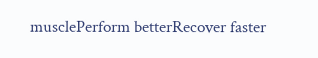musclePerform betterRecover faster